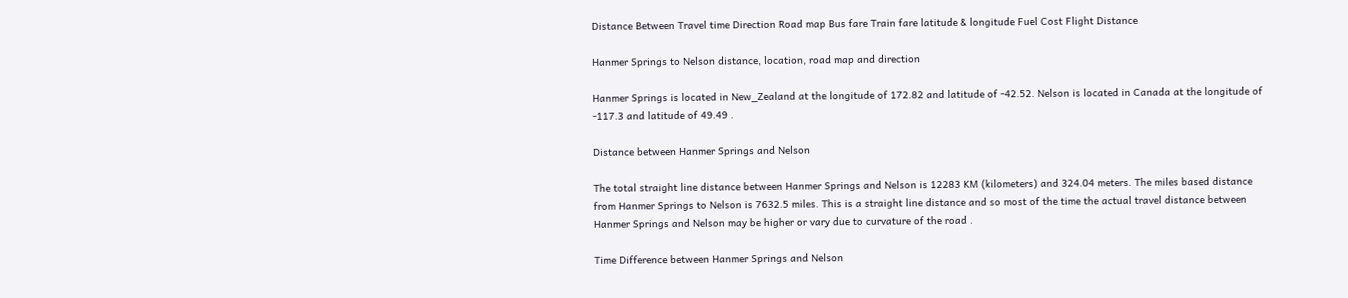Distance Between Travel time Direction Road map Bus fare Train fare latitude & longitude Fuel Cost Flight Distance

Hanmer Springs to Nelson distance, location, road map and direction

Hanmer Springs is located in New_Zealand at the longitude of 172.82 and latitude of -42.52. Nelson is located in Canada at the longitude of -117.3 and latitude of 49.49 .

Distance between Hanmer Springs and Nelson

The total straight line distance between Hanmer Springs and Nelson is 12283 KM (kilometers) and 324.04 meters. The miles based distance from Hanmer Springs to Nelson is 7632.5 miles. This is a straight line distance and so most of the time the actual travel distance between Hanmer Springs and Nelson may be higher or vary due to curvature of the road .

Time Difference between Hanmer Springs and Nelson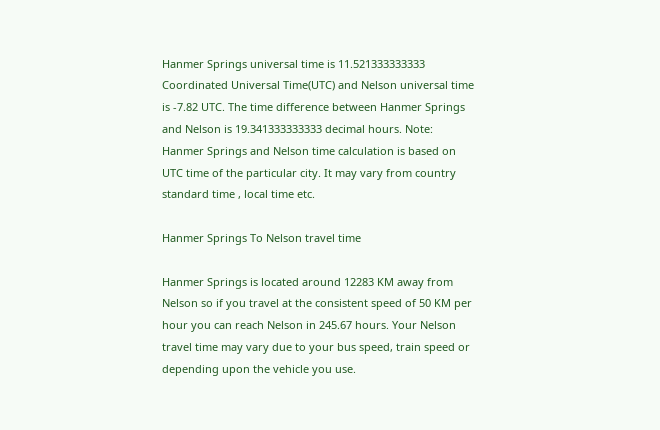Hanmer Springs universal time is 11.521333333333 Coordinated Universal Time(UTC) and Nelson universal time is -7.82 UTC. The time difference between Hanmer Springs and Nelson is 19.341333333333 decimal hours. Note: Hanmer Springs and Nelson time calculation is based on UTC time of the particular city. It may vary from country standard time , local time etc.

Hanmer Springs To Nelson travel time

Hanmer Springs is located around 12283 KM away from Nelson so if you travel at the consistent speed of 50 KM per hour you can reach Nelson in 245.67 hours. Your Nelson travel time may vary due to your bus speed, train speed or depending upon the vehicle you use.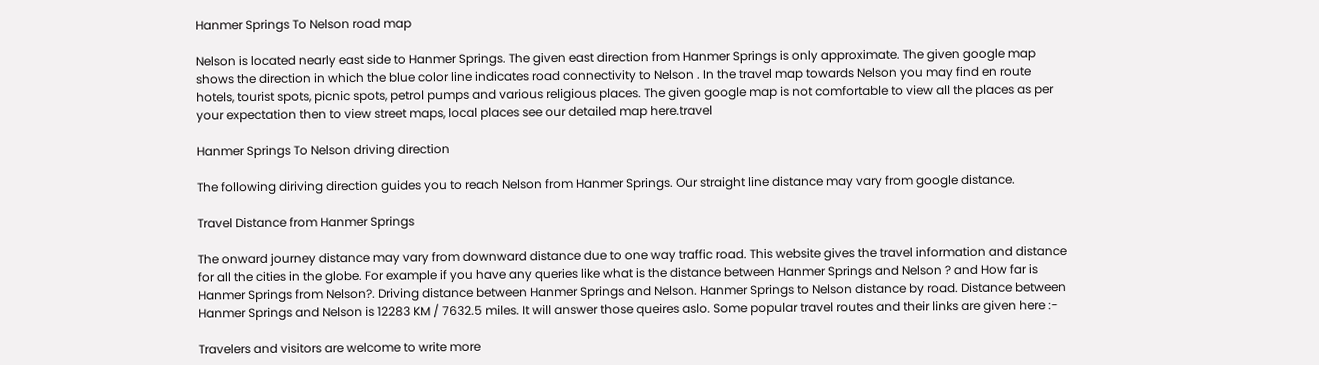Hanmer Springs To Nelson road map

Nelson is located nearly east side to Hanmer Springs. The given east direction from Hanmer Springs is only approximate. The given google map shows the direction in which the blue color line indicates road connectivity to Nelson . In the travel map towards Nelson you may find en route hotels, tourist spots, picnic spots, petrol pumps and various religious places. The given google map is not comfortable to view all the places as per your expectation then to view street maps, local places see our detailed map here.travel

Hanmer Springs To Nelson driving direction

The following diriving direction guides you to reach Nelson from Hanmer Springs. Our straight line distance may vary from google distance.

Travel Distance from Hanmer Springs

The onward journey distance may vary from downward distance due to one way traffic road. This website gives the travel information and distance for all the cities in the globe. For example if you have any queries like what is the distance between Hanmer Springs and Nelson ? and How far is Hanmer Springs from Nelson?. Driving distance between Hanmer Springs and Nelson. Hanmer Springs to Nelson distance by road. Distance between Hanmer Springs and Nelson is 12283 KM / 7632.5 miles. It will answer those queires aslo. Some popular travel routes and their links are given here :-

Travelers and visitors are welcome to write more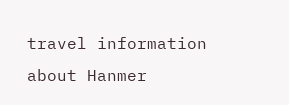travel information about Hanmer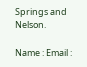Springs and Nelson.

Name : Email :